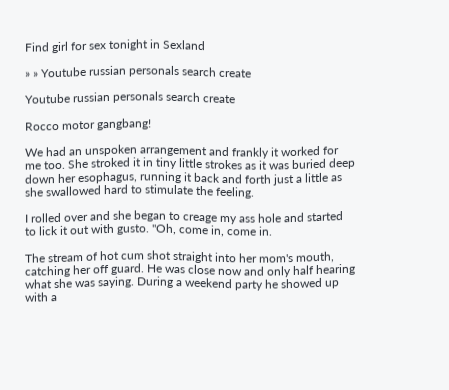Find girl for sex tonight in Sexland

» » Youtube russian personals search create

Youtube russian personals search create

Rocco motor gangbang!

We had an unspoken arrangement and frankly it worked for me too. She stroked it in tiny little strokes as it was buried deep down her esophagus, running it back and forth just a little as she swallowed hard to stimulate the feeling.

I rolled over and she began to creage my ass hole and started to lick it out with gusto. "Oh, come in, come in.

The stream of hot cum shot straight into her mom's mouth, catching her off guard. He was close now and only half hearing what she was saying. During a weekend party he showed up with a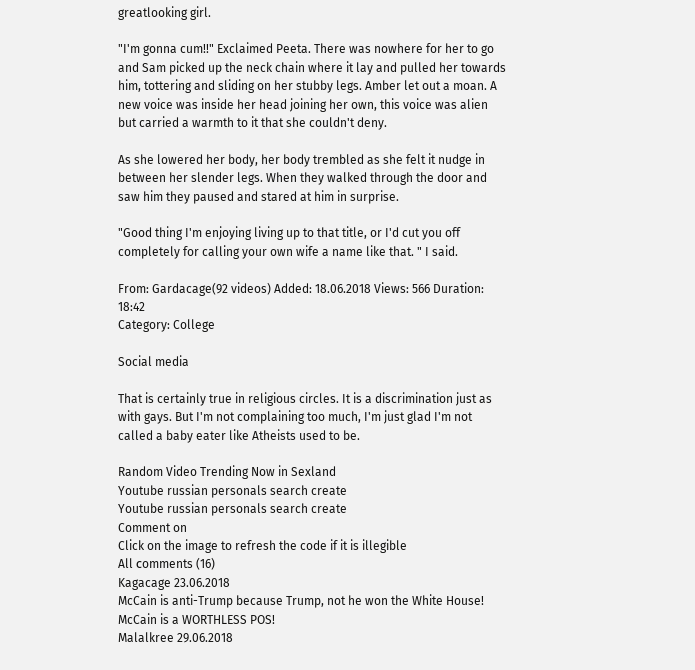greatlooking girl.

"I'm gonna cum!!" Exclaimed Peeta. There was nowhere for her to go and Sam picked up the neck chain where it lay and pulled her towards him, tottering and sliding on her stubby legs. Amber let out a moan. A new voice was inside her head joining her own, this voice was alien but carried a warmth to it that she couldn't deny.

As she lowered her body, her body trembled as she felt it nudge in between her slender legs. When they walked through the door and saw him they paused and stared at him in surprise.

"Good thing I'm enjoying living up to that title, or I'd cut you off completely for calling your own wife a name like that. " I said.

From: Gardacage(92 videos) Added: 18.06.2018 Views: 566 Duration: 18:42
Category: College

Social media

That is certainly true in religious circles. It is a discrimination just as with gays. But I'm not complaining too much, I'm just glad I'm not called a baby eater like Atheists used to be.

Random Video Trending Now in Sexland
Youtube russian personals search create
Youtube russian personals search create
Comment on
Click on the image to refresh the code if it is illegible
All сomments (16)
Kagacage 23.06.2018
McCain is anti-Trump because Trump, not he won the White House! McCain is a WORTHLESS POS!
Malalkree 29.06.2018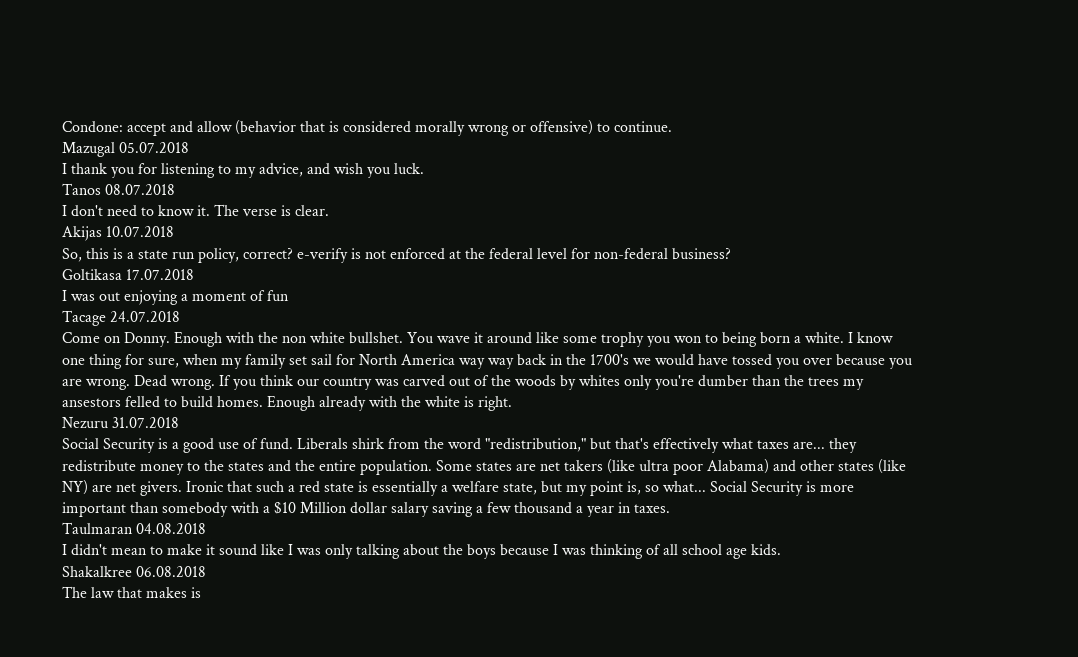Condone: accept and allow (behavior that is considered morally wrong or offensive) to continue.
Mazugal 05.07.2018
I thank you for listening to my advice, and wish you luck.
Tanos 08.07.2018
I don't need to know it. The verse is clear.
Akijas 10.07.2018
So, this is a state run policy, correct? e-verify is not enforced at the federal level for non-federal business?
Goltikasa 17.07.2018
I was out enjoying a moment of fun
Tacage 24.07.2018
Come on Donny. Enough with the non white bullshet. You wave it around like some trophy you won to being born a white. I know one thing for sure, when my family set sail for North America way way back in the 1700's we would have tossed you over because you are wrong. Dead wrong. If you think our country was carved out of the woods by whites only you're dumber than the trees my ansestors felled to build homes. Enough already with the white is right.
Nezuru 31.07.2018
Social Security is a good use of fund. Liberals shirk from the word "redistribution," but that's effectively what taxes are... they redistribute money to the states and the entire population. Some states are net takers (like ultra poor Alabama) and other states (like NY) are net givers. Ironic that such a red state is essentially a welfare state, but my point is, so what... Social Security is more important than somebody with a $10 Million dollar salary saving a few thousand a year in taxes.
Taulmaran 04.08.2018
I didn't mean to make it sound like I was only talking about the boys because I was thinking of all school age kids.
Shakalkree 06.08.2018
The law that makes is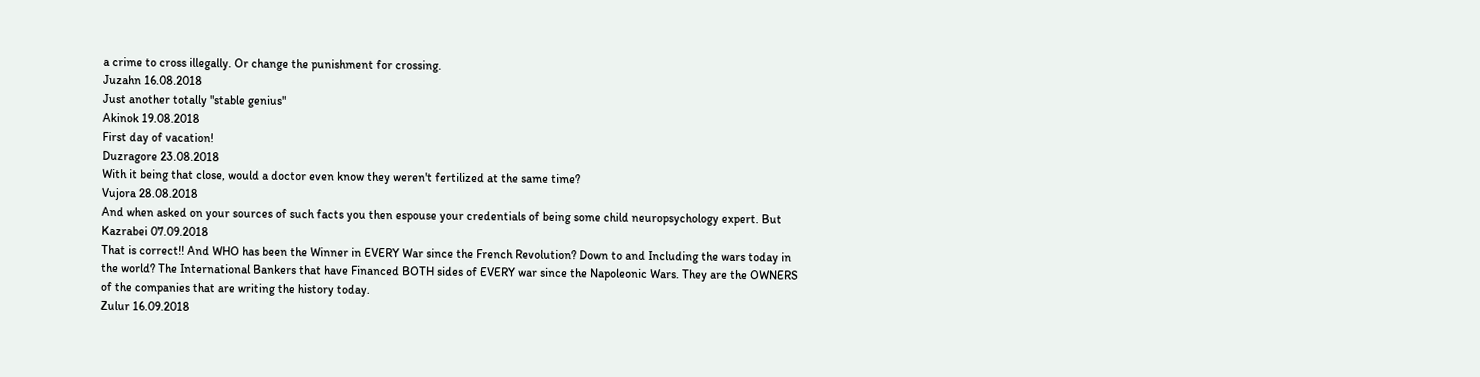a crime to cross illegally. Or change the punishment for crossing.
Juzahn 16.08.2018
Just another totally "stable genius"
Akinok 19.08.2018
First day of vacation!
Duzragore 23.08.2018
With it being that close, would a doctor even know they weren't fertilized at the same time?
Vujora 28.08.2018
And when asked on your sources of such facts you then espouse your credentials of being some child neuropsychology expert. But
Kazrabei 07.09.2018
That is correct!! And WHO has been the Winner in EVERY War since the French Revolution? Down to and Including the wars today in the world? The International Bankers that have Financed BOTH sides of EVERY war since the Napoleonic Wars. They are the OWNERS of the companies that are writing the history today.
Zulur 16.09.2018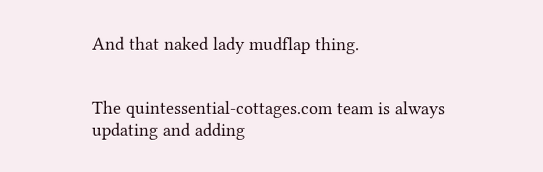And that naked lady mudflap thing.


The quintessential-cottages.com team is always updating and adding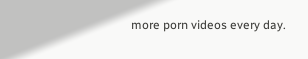more porn videos every day.